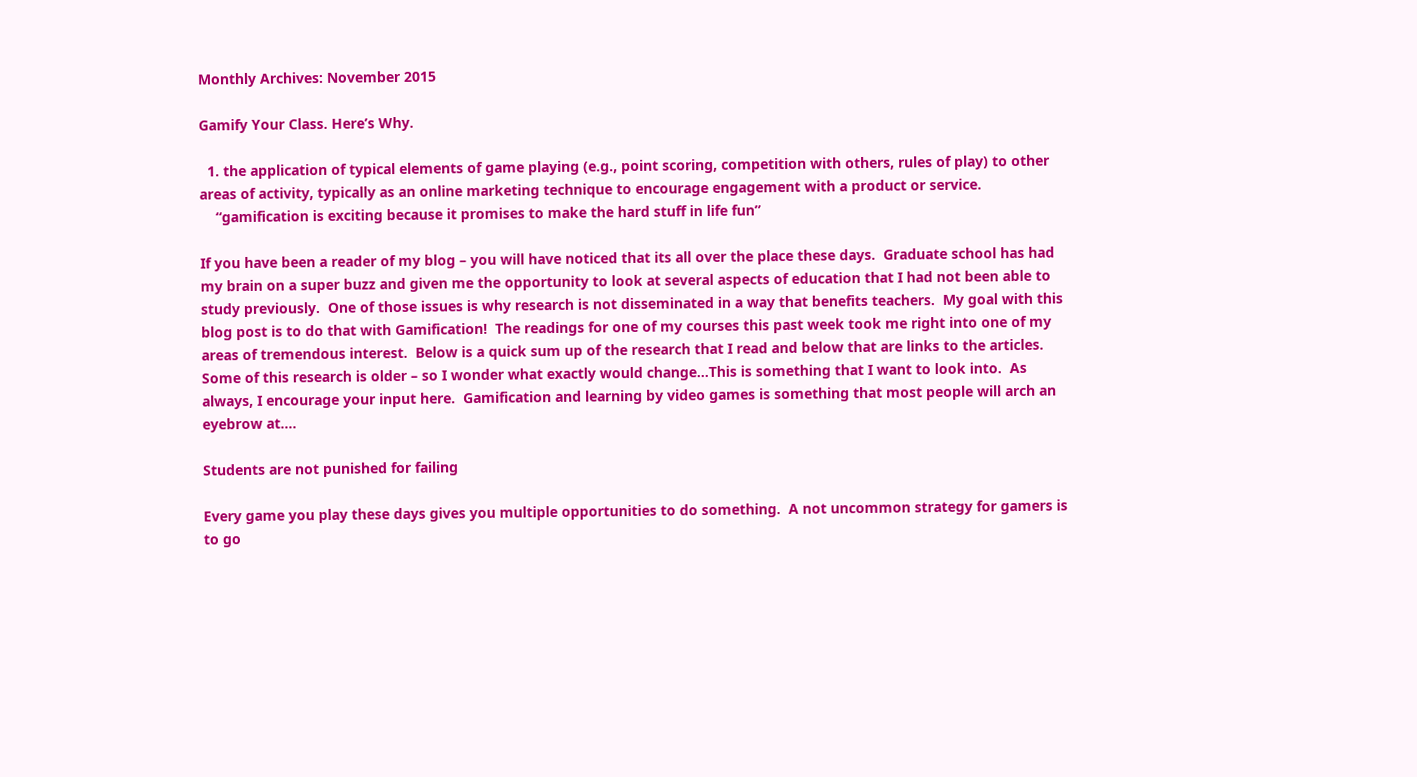Monthly Archives: November 2015

Gamify Your Class. Here’s Why.

  1. the application of typical elements of game playing (e.g., point scoring, competition with others, rules of play) to other areas of activity, typically as an online marketing technique to encourage engagement with a product or service.
    “gamification is exciting because it promises to make the hard stuff in life fun”

If you have been a reader of my blog – you will have noticed that its all over the place these days.  Graduate school has had my brain on a super buzz and given me the opportunity to look at several aspects of education that I had not been able to study previously.  One of those issues is why research is not disseminated in a way that benefits teachers.  My goal with this blog post is to do that with Gamification!  The readings for one of my courses this past week took me right into one of my areas of tremendous interest.  Below is a quick sum up of the research that I read and below that are links to the articles.  Some of this research is older – so I wonder what exactly would change…This is something that I want to look into.  As always, I encourage your input here.  Gamification and learning by video games is something that most people will arch an eyebrow at….

Students are not punished for failing

Every game you play these days gives you multiple opportunities to do something.  A not uncommon strategy for gamers is to go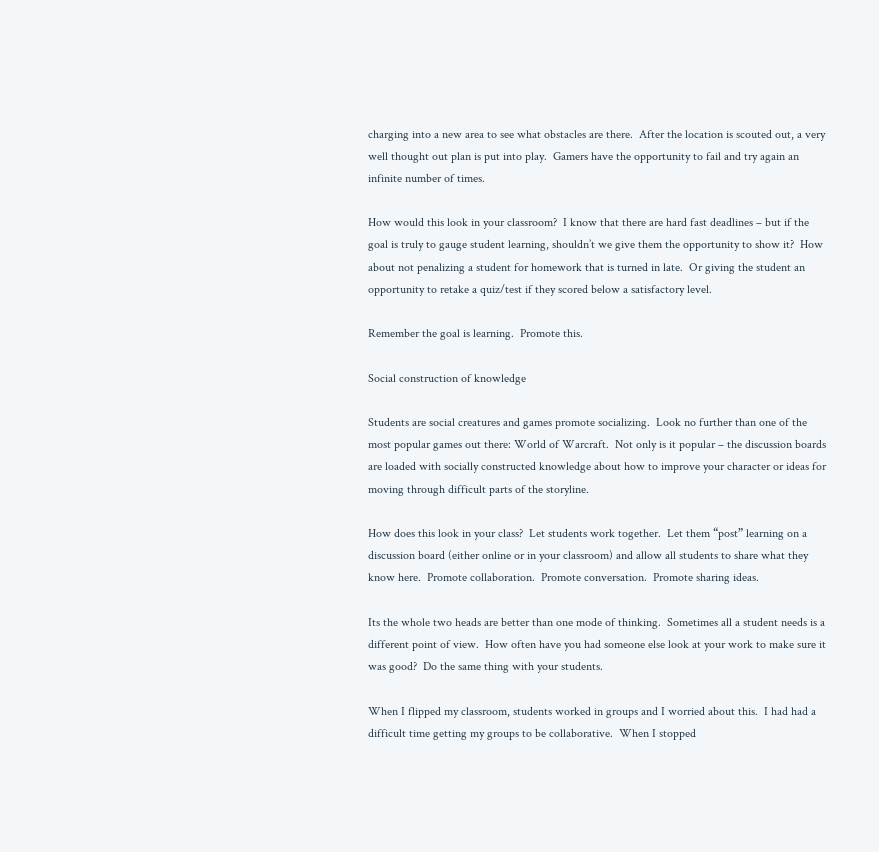charging into a new area to see what obstacles are there.  After the location is scouted out, a very well thought out plan is put into play.  Gamers have the opportunity to fail and try again an infinite number of times.

How would this look in your classroom?  I know that there are hard fast deadlines – but if the goal is truly to gauge student learning, shouldn’t we give them the opportunity to show it?  How about not penalizing a student for homework that is turned in late.  Or giving the student an opportunity to retake a quiz/test if they scored below a satisfactory level.

Remember the goal is learning.  Promote this.

Social construction of knowledge

Students are social creatures and games promote socializing.  Look no further than one of the most popular games out there: World of Warcraft.  Not only is it popular – the discussion boards are loaded with socially constructed knowledge about how to improve your character or ideas for moving through difficult parts of the storyline.

How does this look in your class?  Let students work together.  Let them “post” learning on a discussion board (either online or in your classroom) and allow all students to share what they know here.  Promote collaboration.  Promote conversation.  Promote sharing ideas.

Its the whole two heads are better than one mode of thinking.  Sometimes all a student needs is a different point of view.  How often have you had someone else look at your work to make sure it was good?  Do the same thing with your students.

When I flipped my classroom, students worked in groups and I worried about this.  I had had a difficult time getting my groups to be collaborative.  When I stopped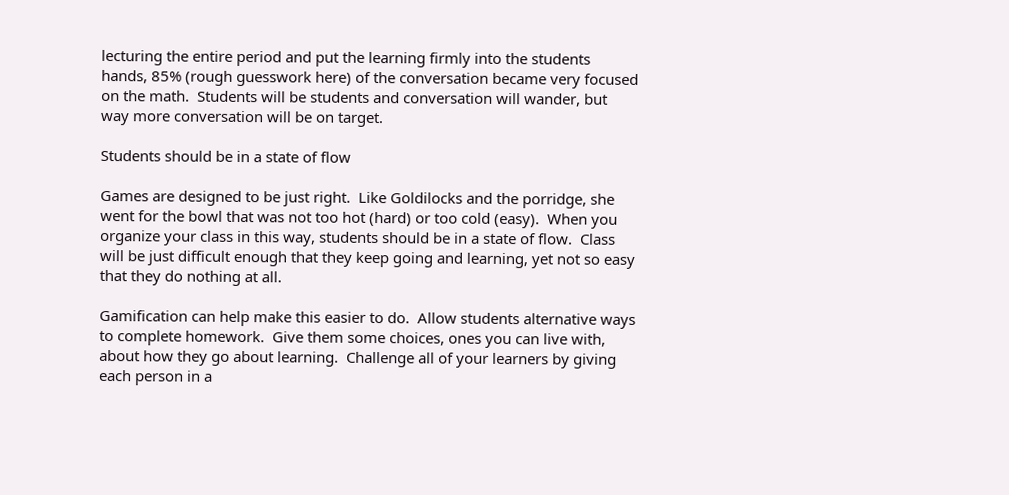lecturing the entire period and put the learning firmly into the students hands, 85% (rough guesswork here) of the conversation became very focused on the math.  Students will be students and conversation will wander, but way more conversation will be on target.

Students should be in a state of flow

Games are designed to be just right.  Like Goldilocks and the porridge, she went for the bowl that was not too hot (hard) or too cold (easy).  When you organize your class in this way, students should be in a state of flow.  Class will be just difficult enough that they keep going and learning, yet not so easy that they do nothing at all.

Gamification can help make this easier to do.  Allow students alternative ways to complete homework.  Give them some choices, ones you can live with, about how they go about learning.  Challenge all of your learners by giving each person in a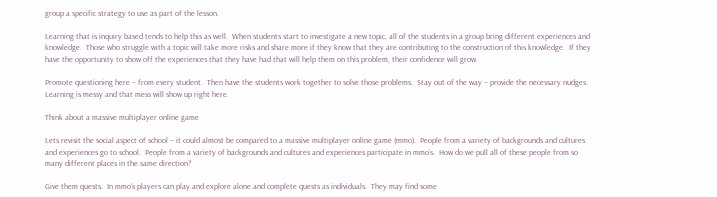group a specific strategy to use as part of the lesson.

Learning that is inquiry based tends to help this as well.  When students start to investigate a new topic, all of the students in a group bring different experiences and knowledge.  Those who struggle with a topic will take more risks and share more if they know that they are contributing to the construction of this knowledge.  If they have the opportunity to show off the experiences that they have had that will help them on this problem, their confidence will grow.

Promote questioning here – from every student.  Then have the students work together to solve those problems.  Stay out of the way – provide the necessary nudges.  Learning is messy and that mess will show up right here.

Think about a massive multiplayer online game

Lets revisit the social aspect of school – it could almost be compared to a massive multiplayer online game (mmo).  People from a variety of backgrounds and cultures and experiences go to school.  People from a variety of backgrounds and cultures and experiences participate in mmo’s.  How do we pull all of these people from so many different places in the same direction?

Give them quests.  In mmo’s players can play and explore alone and complete quests as individuals.  They may find some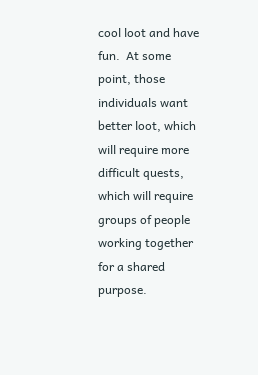cool loot and have fun.  At some point, those individuals want better loot, which will require more difficult quests, which will require groups of people working together for a shared purpose.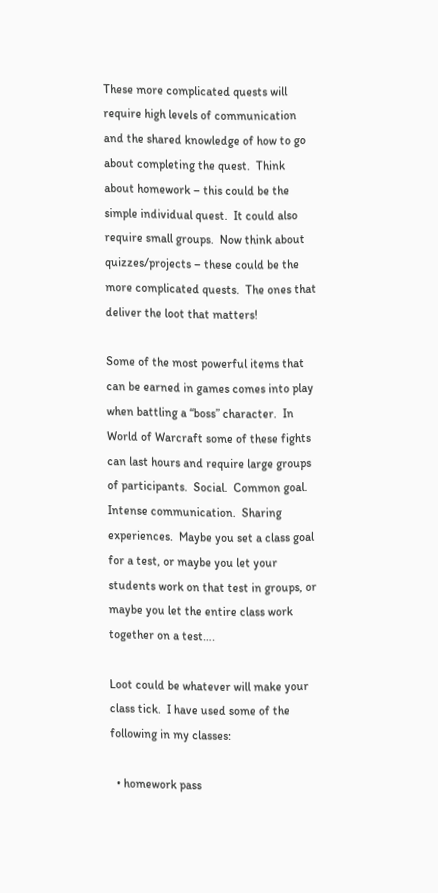These more complicated quests will require high levels of communication and the shared knowledge of how to go about completing the quest.  Think about homework – this could be the simple individual quest.  It could also require small groups.  Now think about quizzes/projects – these could be the more complicated quests.  The ones that deliver the loot that matters!

Some of the most powerful items that can be earned in games comes into play when battling a “boss” character.  In World of Warcraft some of these fights can last hours and require large groups of participants.  Social.  Common goal.  Intense communication.  Sharing experiences.  Maybe you set a class goal for a test, or maybe you let your students work on that test in groups, or maybe you let the entire class work together on a test….

Loot could be whatever will make your class tick.  I have used some of the following in my classes:

  • homework pass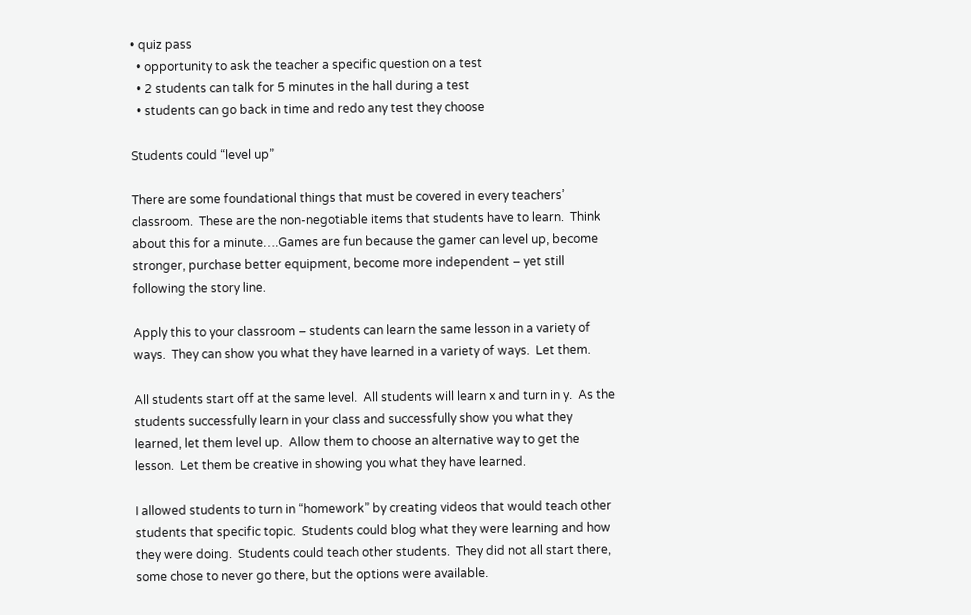• quiz pass
  • opportunity to ask the teacher a specific question on a test
  • 2 students can talk for 5 minutes in the hall during a test
  • students can go back in time and redo any test they choose

Students could “level up”

There are some foundational things that must be covered in every teachers’ classroom.  These are the non-negotiable items that students have to learn.  Think about this for a minute….Games are fun because the gamer can level up, become stronger, purchase better equipment, become more independent – yet still following the story line.

Apply this to your classroom – students can learn the same lesson in a variety of ways.  They can show you what they have learned in a variety of ways.  Let them.

All students start off at the same level.  All students will learn x and turn in y.  As the students successfully learn in your class and successfully show you what they learned, let them level up.  Allow them to choose an alternative way to get the lesson.  Let them be creative in showing you what they have learned.

I allowed students to turn in “homework” by creating videos that would teach other students that specific topic.  Students could blog what they were learning and how they were doing.  Students could teach other students.  They did not all start there, some chose to never go there, but the options were available.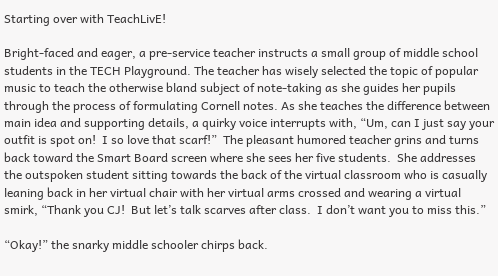Starting over with TeachLivE!

Bright-faced and eager, a pre-service teacher instructs a small group of middle school students in the TECH Playground. The teacher has wisely selected the topic of popular music to teach the otherwise bland subject of note-taking as she guides her pupils through the process of formulating Cornell notes. As she teaches the difference between main idea and supporting details, a quirky voice interrupts with, “Um, can I just say your outfit is spot on!  I so love that scarf!”  The pleasant humored teacher grins and turns back toward the Smart Board screen where she sees her five students.  She addresses the outspoken student sitting towards the back of the virtual classroom who is casually leaning back in her virtual chair with her virtual arms crossed and wearing a virtual smirk, “Thank you CJ!  But let’s talk scarves after class.  I don’t want you to miss this.”

“Okay!” the snarky middle schooler chirps back.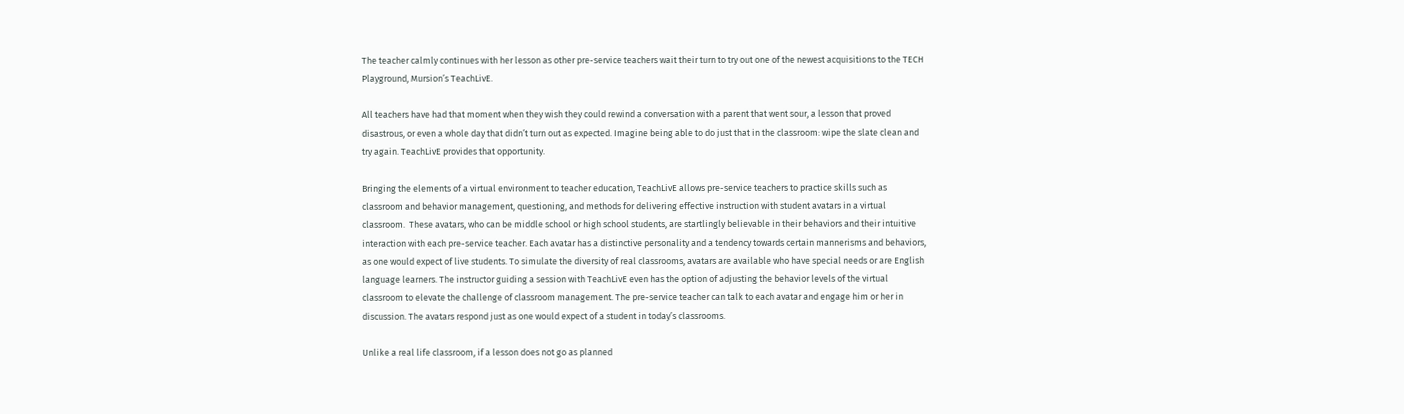The teacher calmly continues with her lesson as other pre-service teachers wait their turn to try out one of the newest acquisitions to the TECH Playground, Mursion’s TeachLivE.

All teachers have had that moment when they wish they could rewind a conversation with a parent that went sour, a lesson that proved disastrous, or even a whole day that didn’t turn out as expected. Imagine being able to do just that in the classroom: wipe the slate clean and try again. TeachLivE provides that opportunity.

Bringing the elements of a virtual environment to teacher education, TeachLivE allows pre-service teachers to practice skills such as classroom and behavior management, questioning, and methods for delivering effective instruction with student avatars in a virtual classroom.  These avatars, who can be middle school or high school students, are startlingly believable in their behaviors and their intuitive interaction with each pre-service teacher. Each avatar has a distinctive personality and a tendency towards certain mannerisms and behaviors, as one would expect of live students. To simulate the diversity of real classrooms, avatars are available who have special needs or are English language learners. The instructor guiding a session with TeachLivE even has the option of adjusting the behavior levels of the virtual classroom to elevate the challenge of classroom management. The pre-service teacher can talk to each avatar and engage him or her in discussion. The avatars respond just as one would expect of a student in today’s classrooms.

Unlike a real life classroom, if a lesson does not go as planned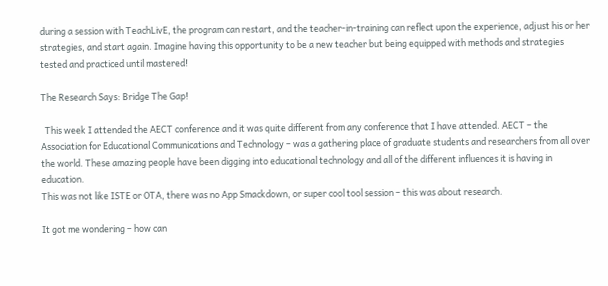during a session with TeachLivE, the program can restart, and the teacher-in-training can reflect upon the experience, adjust his or her strategies, and start again. Imagine having this opportunity to be a new teacher but being equipped with methods and strategies tested and practiced until mastered!

The Research Says: Bridge The Gap!

  This week I attended the AECT conference and it was quite different from any conference that I have attended. AECT – the Association for Educational Communications and Technology – was a gathering place of graduate students and researchers from all over the world. These amazing people have been digging into educational technology and all of the different influences it is having in education.
This was not like ISTE or OTA, there was no App Smackdown, or super cool tool session – this was about research.

It got me wondering – how can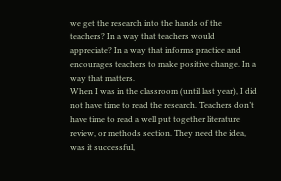we get the research into the hands of the teachers? In a way that teachers would appreciate? In a way that informs practice and encourages teachers to make positive change. In a way that matters.
When I was in the classroom (until last year), I did not have time to read the research. Teachers don’t have time to read a well put together literature review, or methods section. They need the idea, was it successful,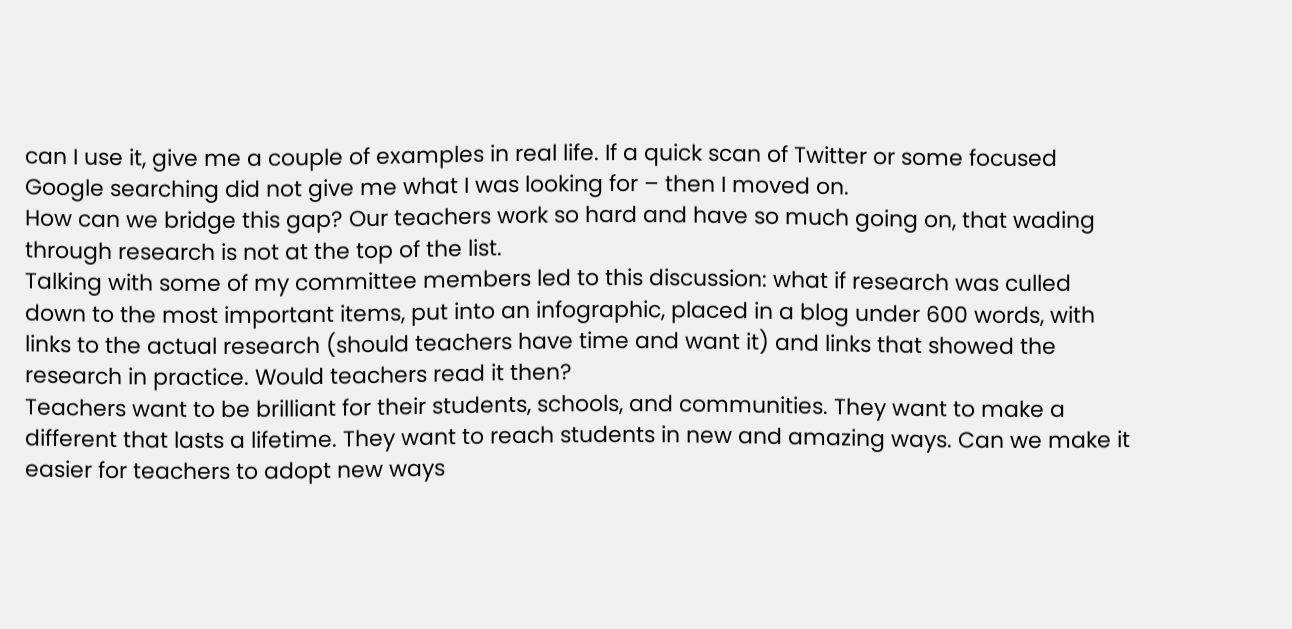can I use it, give me a couple of examples in real life. If a quick scan of Twitter or some focused Google searching did not give me what I was looking for – then I moved on.
How can we bridge this gap? Our teachers work so hard and have so much going on, that wading through research is not at the top of the list.
Talking with some of my committee members led to this discussion: what if research was culled down to the most important items, put into an infographic, placed in a blog under 600 words, with links to the actual research (should teachers have time and want it) and links that showed the research in practice. Would teachers read it then?
Teachers want to be brilliant for their students, schools, and communities. They want to make a different that lasts a lifetime. They want to reach students in new and amazing ways. Can we make it easier for teachers to adopt new ways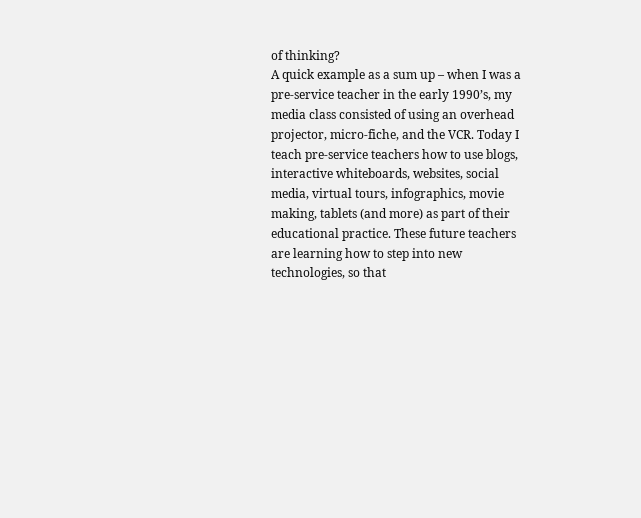of thinking?
A quick example as a sum up – when I was a pre-service teacher in the early 1990’s, my media class consisted of using an overhead projector, micro-fiche, and the VCR. Today I teach pre-service teachers how to use blogs, interactive whiteboards, websites, social media, virtual tours, infographics, movie making, tablets (and more) as part of their educational practice. These future teachers are learning how to step into new technologies, so that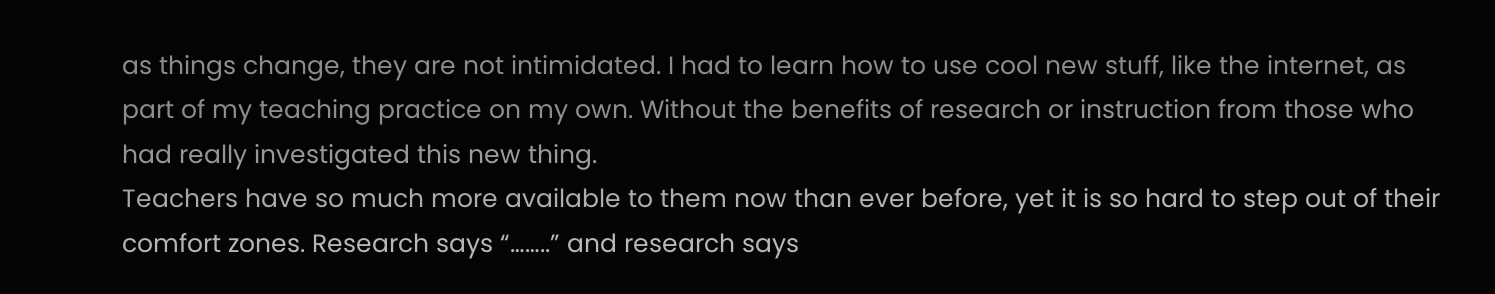as things change, they are not intimidated. I had to learn how to use cool new stuff, like the internet, as part of my teaching practice on my own. Without the benefits of research or instruction from those who had really investigated this new thing.
Teachers have so much more available to them now than ever before, yet it is so hard to step out of their comfort zones. Research says “……..” and research says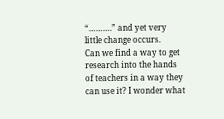“……….” and yet very little change occurs.
Can we find a way to get research into the hands of teachers in a way they can use it? I wonder what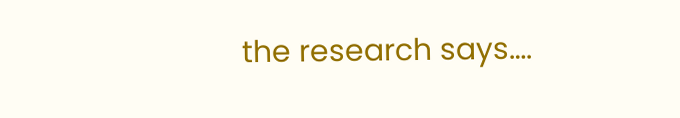the research says….